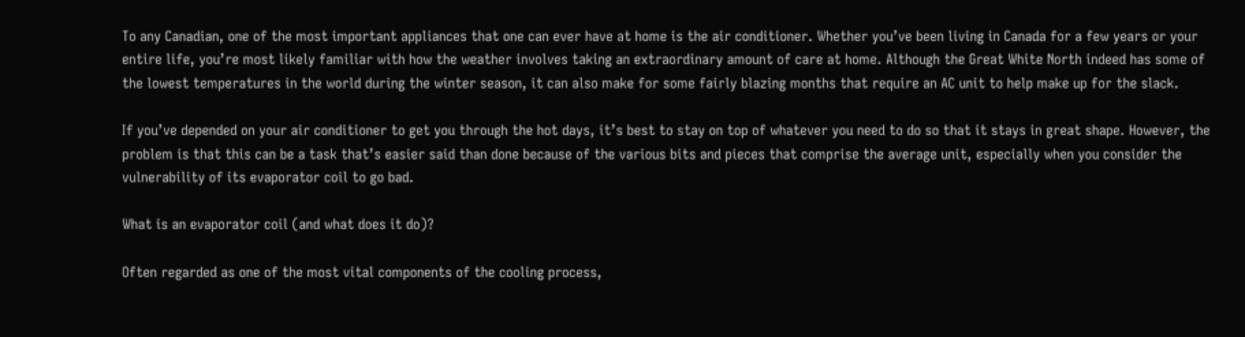To any Canadian, one of the most important appliances that one can ever have at home is the air conditioner. Whether you’ve been living in Canada for a few years or your entire life, you’re most likely familiar with how the weather involves taking an extraordinary amount of care at home. Although the Great White North indeed has some of the lowest temperatures in the world during the winter season, it can also make for some fairly blazing months that require an AC unit to help make up for the slack.

If you’ve depended on your air conditioner to get you through the hot days, it’s best to stay on top of whatever you need to do so that it stays in great shape. However, the problem is that this can be a task that’s easier said than done because of the various bits and pieces that comprise the average unit, especially when you consider the vulnerability of its evaporator coil to go bad.

What is an evaporator coil (and what does it do)?

Often regarded as one of the most vital components of the cooling process,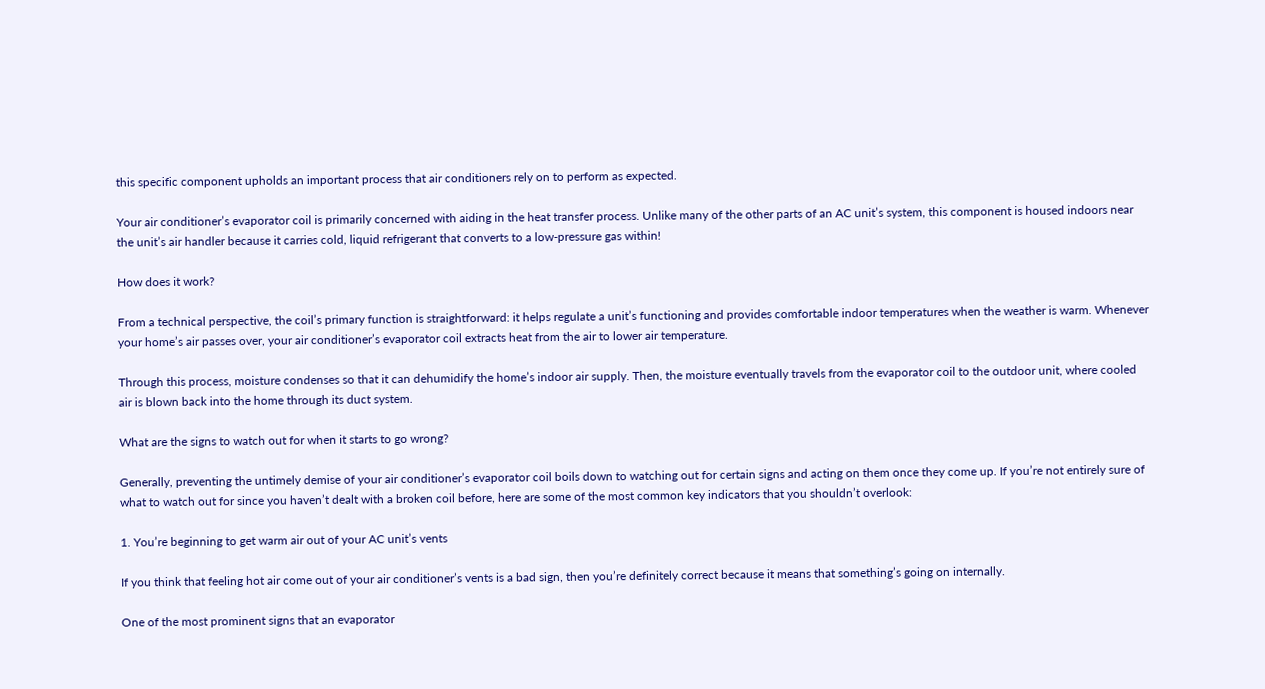this specific component upholds an important process that air conditioners rely on to perform as expected.

Your air conditioner’s evaporator coil is primarily concerned with aiding in the heat transfer process. Unlike many of the other parts of an AC unit’s system, this component is housed indoors near the unit’s air handler because it carries cold, liquid refrigerant that converts to a low-pressure gas within!

How does it work?

From a technical perspective, the coil’s primary function is straightforward: it helps regulate a unit’s functioning and provides comfortable indoor temperatures when the weather is warm. Whenever your home’s air passes over, your air conditioner’s evaporator coil extracts heat from the air to lower air temperature.

Through this process, moisture condenses so that it can dehumidify the home’s indoor air supply. Then, the moisture eventually travels from the evaporator coil to the outdoor unit, where cooled air is blown back into the home through its duct system.

What are the signs to watch out for when it starts to go wrong?

Generally, preventing the untimely demise of your air conditioner’s evaporator coil boils down to watching out for certain signs and acting on them once they come up. If you’re not entirely sure of what to watch out for since you haven’t dealt with a broken coil before, here are some of the most common key indicators that you shouldn’t overlook:

1. You’re beginning to get warm air out of your AC unit’s vents

If you think that feeling hot air come out of your air conditioner’s vents is a bad sign, then you’re definitely correct because it means that something’s going on internally.

One of the most prominent signs that an evaporator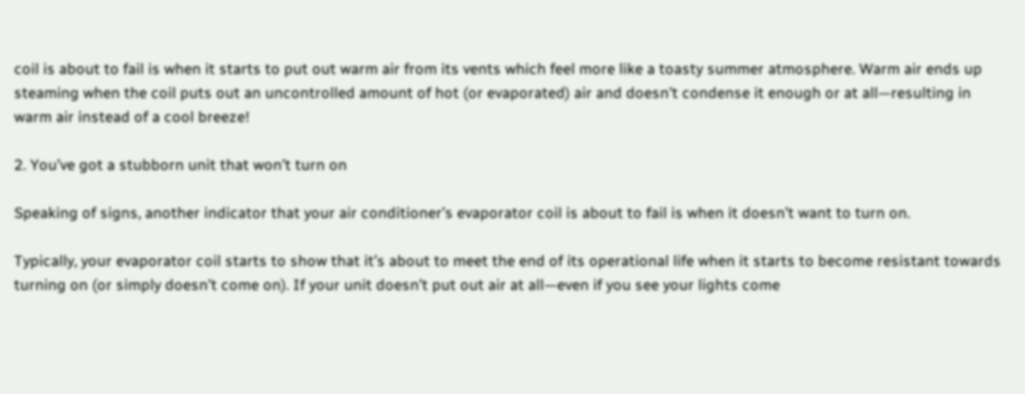coil is about to fail is when it starts to put out warm air from its vents which feel more like a toasty summer atmosphere. Warm air ends up steaming when the coil puts out an uncontrolled amount of hot (or evaporated) air and doesn’t condense it enough or at all—resulting in warm air instead of a cool breeze!

2. You’ve got a stubborn unit that won’t turn on

Speaking of signs, another indicator that your air conditioner’s evaporator coil is about to fail is when it doesn’t want to turn on.

Typically, your evaporator coil starts to show that it’s about to meet the end of its operational life when it starts to become resistant towards turning on (or simply doesn’t come on). If your unit doesn’t put out air at all—even if you see your lights come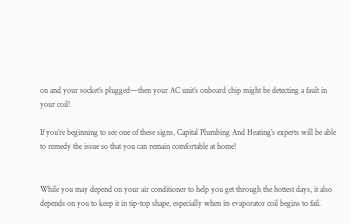on and your socket’s plugged—then your AC unit’s onboard chip might be detecting a fault in your coil!

If you’re beginning to see one of these signs, Capital Plumbing And Heating’s experts will be able to remedy the issue so that you can remain comfortable at home!


While you may depend on your air conditioner to help you get through the hottest days, it also depends on you to keep it in tip-top shape, especially when its evaporator coil begins to fail.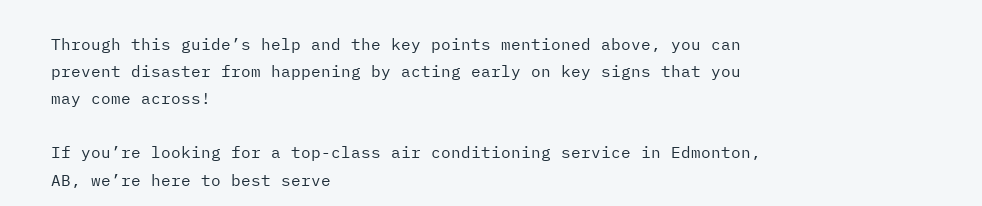Through this guide’s help and the key points mentioned above, you can prevent disaster from happening by acting early on key signs that you may come across!

If you’re looking for a top-class air conditioning service in Edmonton, AB, we’re here to best serve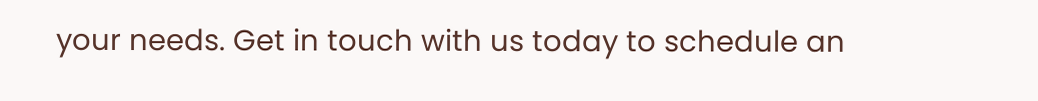your needs. Get in touch with us today to schedule an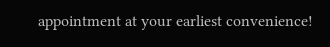appointment at your earliest convenience!